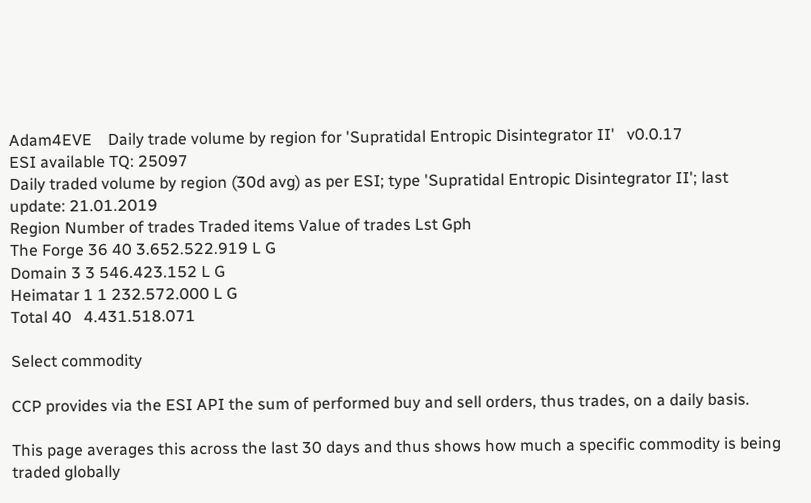Adam4EVE    Daily trade volume by region for 'Supratidal Entropic Disintegrator II'   v0.0.17
ESI available TQ: 25097
Daily traded volume by region (30d avg) as per ESI; type 'Supratidal Entropic Disintegrator II'; last update: 21.01.2019
Region Number of trades Traded items Value of trades Lst Gph
The Forge 36 40 3.652.522.919 L G
Domain 3 3 546.423.152 L G
Heimatar 1 1 232.572.000 L G
Total 40   4.431.518.071

Select commodity

CCP provides via the ESI API the sum of performed buy and sell orders, thus trades, on a daily basis.

This page averages this across the last 30 days and thus shows how much a specific commodity is being traded globally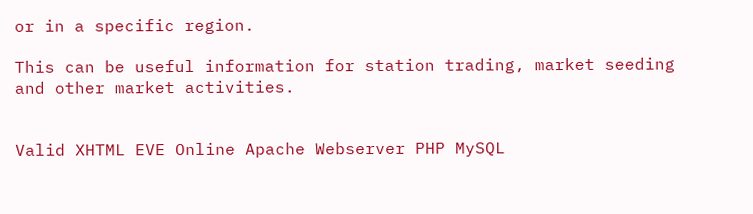or in a specific region.

This can be useful information for station trading, market seeding and other market activities.


Valid XHTML EVE Online Apache Webserver PHP MySQL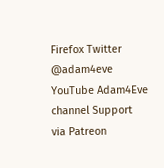Firefox Twitter @adam4eve YouTube Adam4Eve channel Support via Patreon